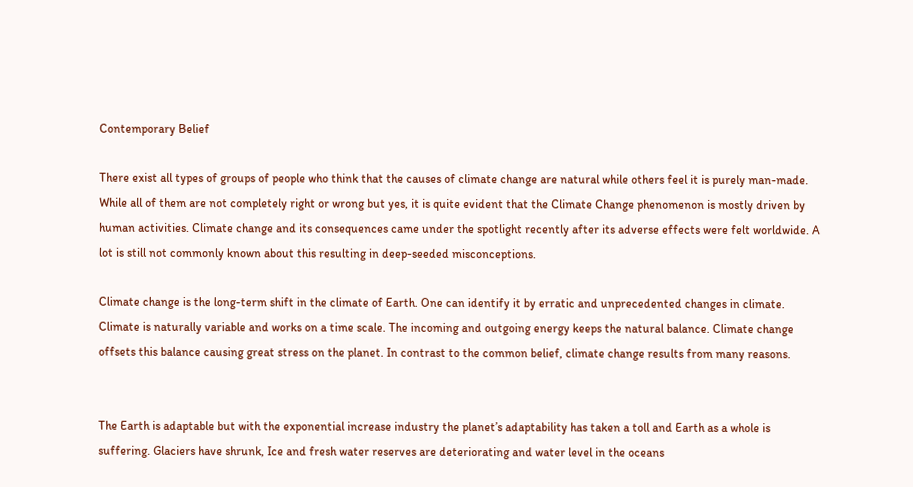Contemporary Belief

There exist all types of groups of people who think that the causes of climate change are natural while others feel it is purely man-made. While all of them are not completely right or wrong but yes, it is quite evident that the Climate Change phenomenon is mostly driven by human activities. Climate change and its consequences came under the spotlight recently after its adverse effects were felt worldwide. A lot is still not commonly known about this resulting in deep-seeded misconceptions.

Climate change is the long-term shift in the climate of Earth. One can identify it by erratic and unprecedented changes in climate. Climate is naturally variable and works on a time scale. The incoming and outgoing energy keeps the natural balance. Climate change offsets this balance causing great stress on the planet. In contrast to the common belief, climate change results from many reasons.


The Earth is adaptable but with the exponential increase industry the planet’s adaptability has taken a toll and Earth as a whole is suffering. Glaciers have shrunk, Ice and fresh water reserves are deteriorating and water level in the oceans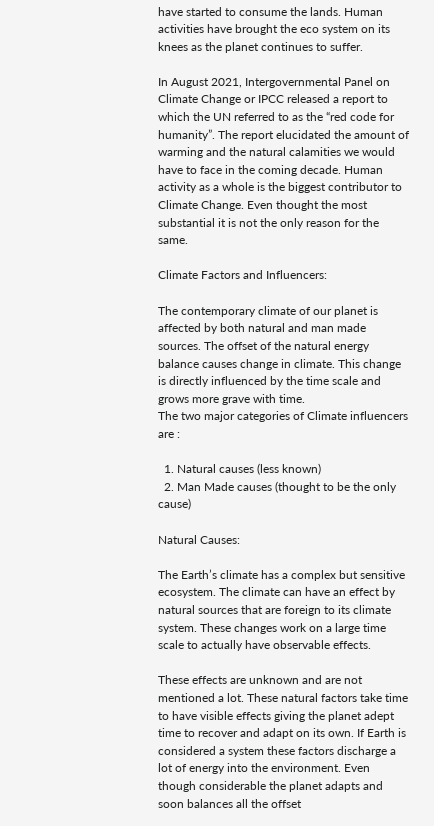have started to consume the lands. Human activities have brought the eco system on its knees as the planet continues to suffer.

In August 2021, Intergovernmental Panel on Climate Change or IPCC released a report to which the UN referred to as the “red code for humanity”. The report elucidated the amount of warming and the natural calamities we would have to face in the coming decade. Human activity as a whole is the biggest contributor to Climate Change. Even thought the most substantial it is not the only reason for the same.

Climate Factors and Influencers:

The contemporary climate of our planet is affected by both natural and man made sources. The offset of the natural energy balance causes change in climate. This change is directly influenced by the time scale and grows more grave with time.
The two major categories of Climate influencers are :

  1. Natural causes (less known)
  2. Man Made causes (thought to be the only cause)

Natural Causes:

The Earth’s climate has a complex but sensitive ecosystem. The climate can have an effect by natural sources that are foreign to its climate system. These changes work on a large time scale to actually have observable effects.

These effects are unknown and are not mentioned a lot. These natural factors take time to have visible effects giving the planet adept time to recover and adapt on its own. If Earth is considered a system these factors discharge a lot of energy into the environment. Even though considerable the planet adapts and soon balances all the offset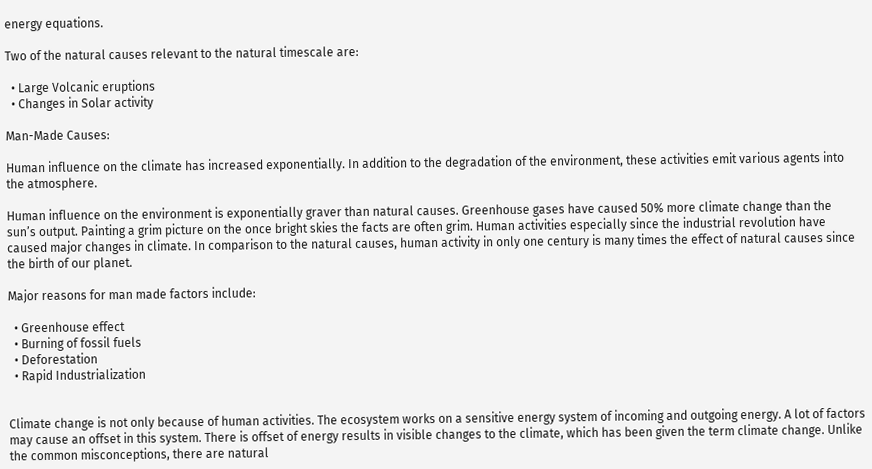energy equations.

Two of the natural causes relevant to the natural timescale are:

  • Large Volcanic eruptions
  • Changes in Solar activity

Man-Made Causes:

Human influence on the climate has increased exponentially. In addition to the degradation of the environment, these activities emit various agents into the atmosphere.

Human influence on the environment is exponentially graver than natural causes. Greenhouse gases have caused 50% more climate change than the sun’s output. Painting a grim picture on the once bright skies the facts are often grim. Human activities especially since the industrial revolution have caused major changes in climate. In comparison to the natural causes, human activity in only one century is many times the effect of natural causes since the birth of our planet.

Major reasons for man made factors include:

  • Greenhouse effect
  • Burning of fossil fuels
  • Deforestation
  • Rapid Industrialization


Climate change is not only because of human activities. The ecosystem works on a sensitive energy system of incoming and outgoing energy. A lot of factors may cause an offset in this system. There is offset of energy results in visible changes to the climate, which has been given the term climate change. Unlike the common misconceptions, there are natural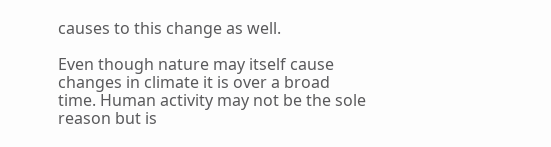causes to this change as well.

Even though nature may itself cause changes in climate it is over a broad time. Human activity may not be the sole reason but is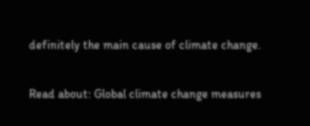definitely the main cause of climate change.

Read about: Global climate change measures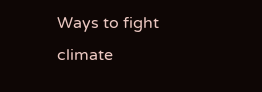Ways to fight climate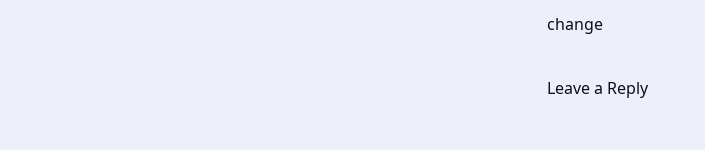change

Leave a Reply